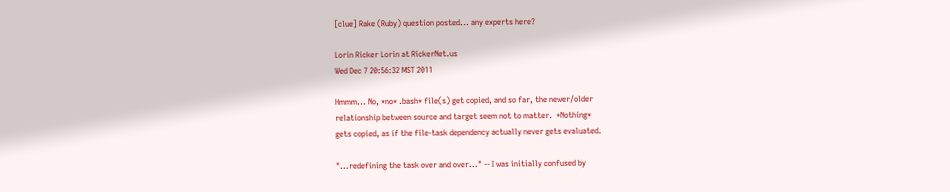[clue] Rake (Ruby) question posted... any experts here?

Lorin Ricker Lorin at RickerNet.us
Wed Dec 7 20:56:32 MST 2011

Hmmm... No, *no* .bash* file(s) get copied, and so far, the newer/older
relationship between source and target seem not to matter.  *Nothing*
gets copied, as if the file-task dependency actually never gets evaluated.

"...redefining the task over and over..." -- I was initially confused by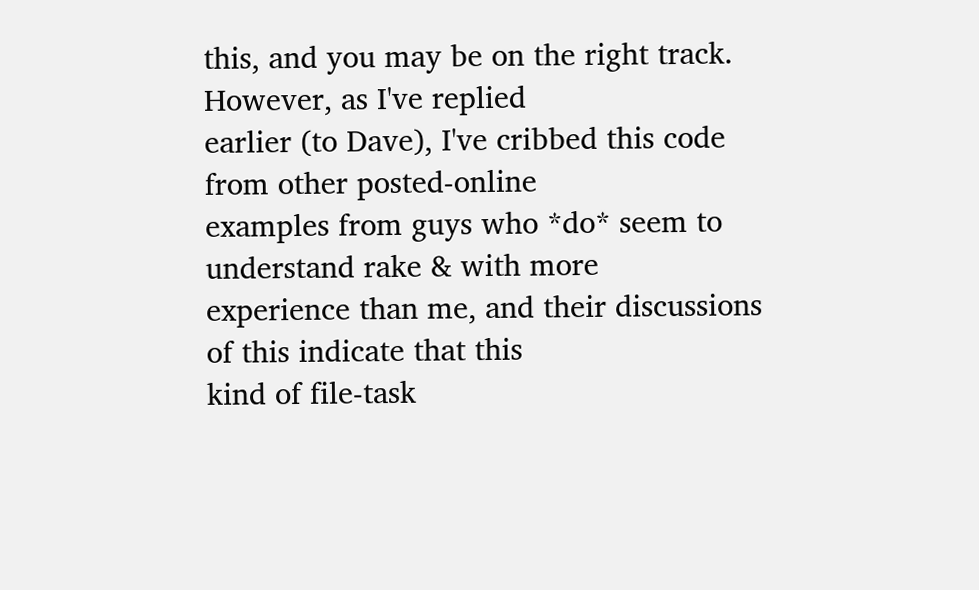this, and you may be on the right track.  However, as I've replied
earlier (to Dave), I've cribbed this code from other posted-online
examples from guys who *do* seem to understand rake & with more
experience than me, and their discussions of this indicate that this
kind of file-task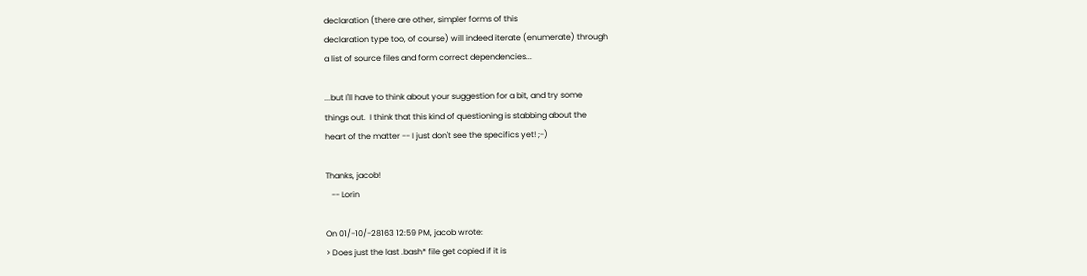declaration (there are other, simpler forms of this
declaration type too, of course) will indeed iterate (enumerate) through
a list of source files and form correct dependencies...

...but I'll have to think about your suggestion for a bit, and try some
things out.  I think that this kind of questioning is stabbing about the
heart of the matter -- I just don't see the specifics yet! ;-)

Thanks, jacob!
   -- Lorin

On 01/-10/-28163 12:59 PM, jacob wrote:
> Does just the last .bash* file get copied if it is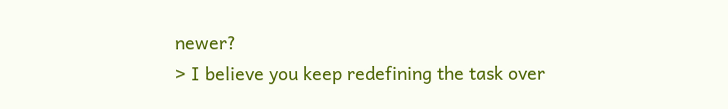newer?
> I believe you keep redefining the task over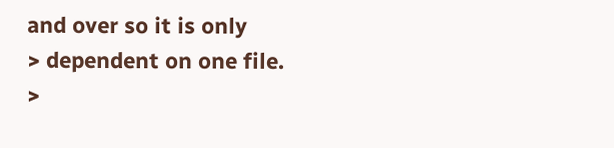and over so it is only
> dependent on one file.
>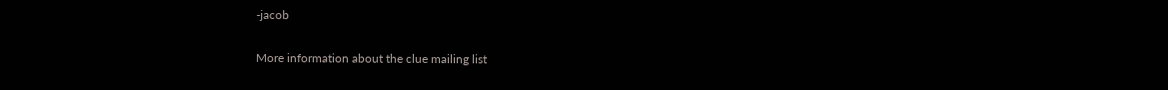-jacob

More information about the clue mailing list